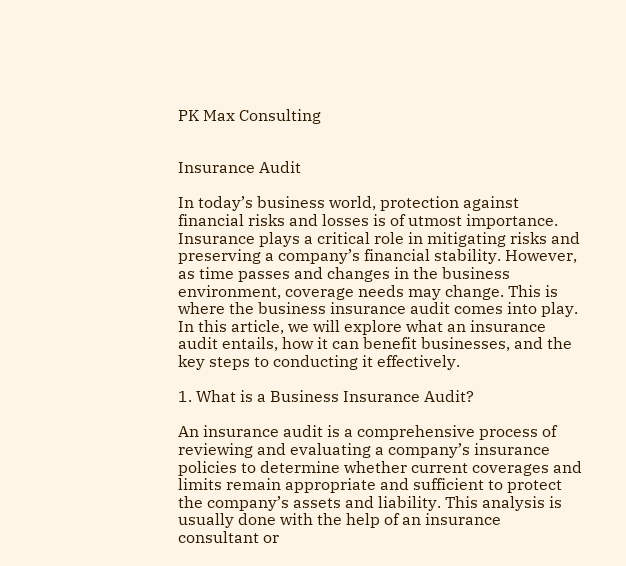PK Max Consulting


Insurance Audit

In today’s business world, protection against financial risks and losses is of utmost importance. Insurance plays a critical role in mitigating risks and preserving a company’s financial stability. However, as time passes and changes in the business environment, coverage needs may change. This is where the business insurance audit comes into play. In this article, we will explore what an insurance audit entails, how it can benefit businesses, and the key steps to conducting it effectively.

1. What is a Business Insurance Audit?

An insurance audit is a comprehensive process of reviewing and evaluating a company’s insurance policies to determine whether current coverages and limits remain appropriate and sufficient to protect the company’s assets and liability. This analysis is usually done with the help of an insurance consultant or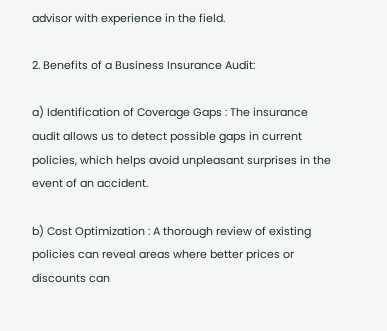advisor with experience in the field.

2. Benefits of a Business Insurance Audit:

a) Identification of Coverage Gaps : The insurance audit allows us to detect possible gaps in current policies, which helps avoid unpleasant surprises in the event of an accident.

b) Cost Optimization : A thorough review of existing policies can reveal areas where better prices or discounts can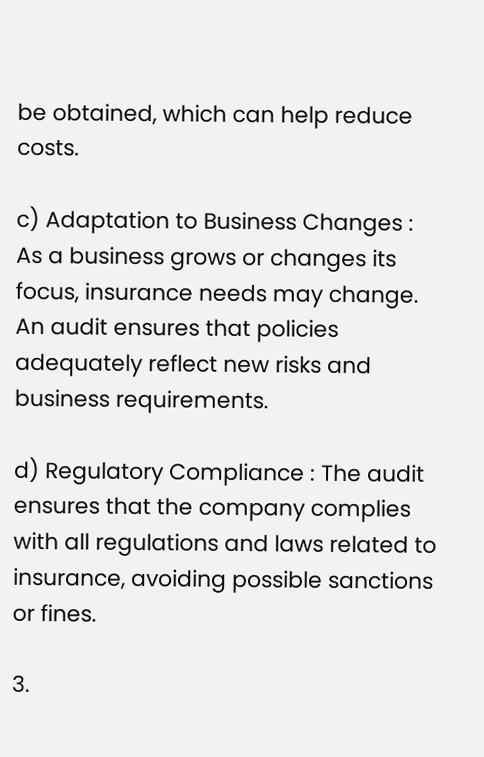be obtained, which can help reduce costs.

c) Adaptation to Business Changes : As a business grows or changes its focus, insurance needs may change. An audit ensures that policies adequately reflect new risks and business requirements.

d) Regulatory Compliance : The audit ensures that the company complies with all regulations and laws related to insurance, avoiding possible sanctions or fines.

3.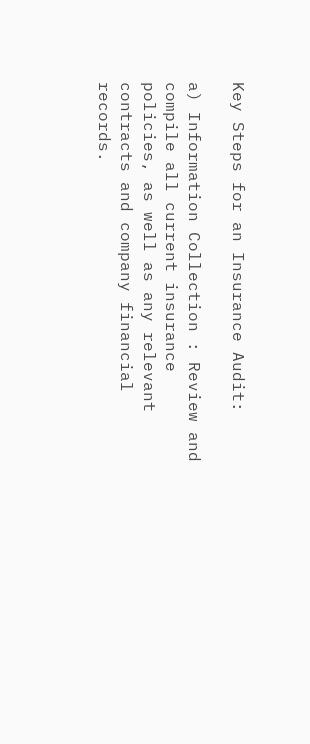Key Steps for an Insurance Audit:

a) Information Collection : Review and compile all current insurance policies, as well as any relevant contracts and company financial records.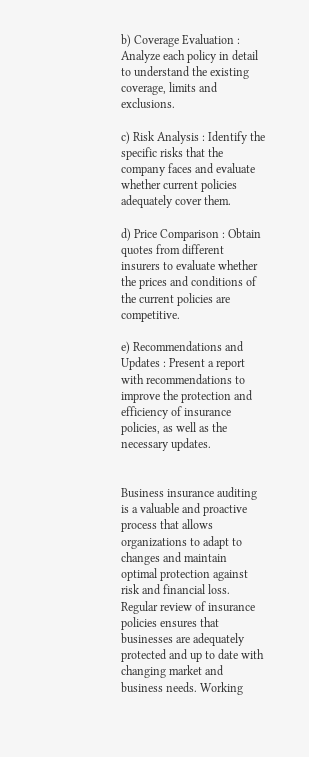b) Coverage Evaluation : Analyze each policy in detail to understand the existing coverage, limits and exclusions.

c) Risk Analysis : Identify the specific risks that the company faces and evaluate whether current policies adequately cover them.

d) Price Comparison : Obtain quotes from different insurers to evaluate whether the prices and conditions of the current policies are competitive.

e) Recommendations and Updates : Present a report with recommendations to improve the protection and efficiency of insurance policies, as well as the necessary updates.


Business insurance auditing is a valuable and proactive process that allows organizations to adapt to changes and maintain optimal protection against risk and financial loss. Regular review of insurance policies ensures that businesses are adequately protected and up to date with changing market and business needs. Working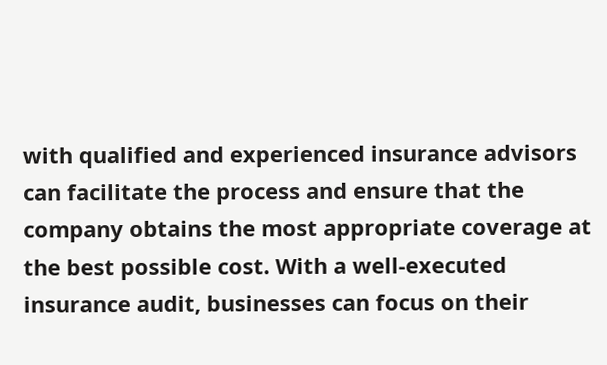with qualified and experienced insurance advisors can facilitate the process and ensure that the company obtains the most appropriate coverage at the best possible cost. With a well-executed insurance audit, businesses can focus on their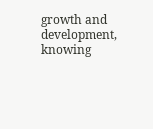growth and development, knowing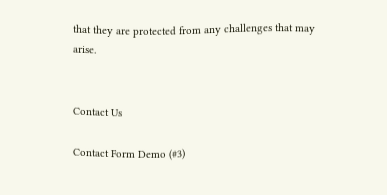that they are protected from any challenges that may arise.


Contact Us

Contact Form Demo (#3)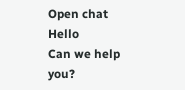Open chat
Hello
Can we help you?